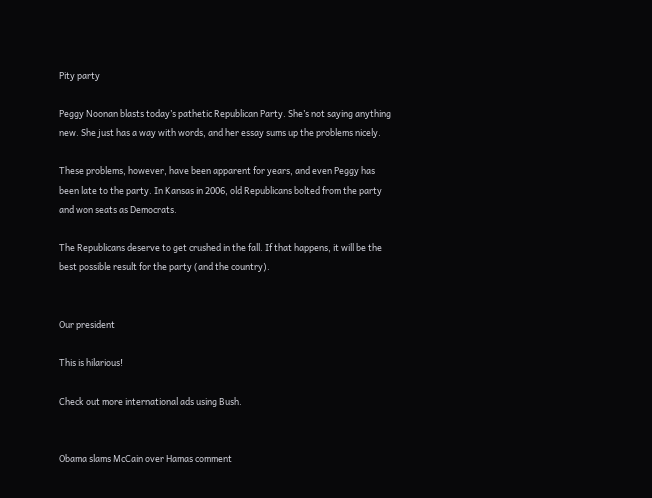Pity party

Peggy Noonan blasts today’s pathetic Republican Party. She’s not saying anything new. She just has a way with words, and her essay sums up the problems nicely.

These problems, however, have been apparent for years, and even Peggy has been late to the party. In Kansas in 2006, old Republicans bolted from the party and won seats as Democrats.

The Republicans deserve to get crushed in the fall. If that happens, it will be the best possible result for the party (and the country).


Our president

This is hilarious!

Check out more international ads using Bush.


Obama slams McCain over Hamas comment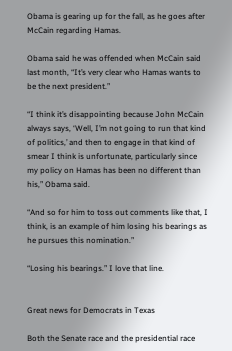Obama is gearing up for the fall, as he goes after McCain regarding Hamas.

Obama said he was offended when McCain said last month, “It’s very clear who Hamas wants to be the next president.”

“I think it’s disappointing because John McCain always says, ‘Well, I’m not going to run that kind of politics,’ and then to engage in that kind of smear I think is unfortunate, particularly since my policy on Hamas has been no different than his,” Obama said.

“And so for him to toss out comments like that, I think, is an example of him losing his bearings as he pursues this nomination.”

“Losing his bearings.” I love that line.


Great news for Democrats in Texas

Both the Senate race and the presidential race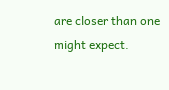are closer than one might expect.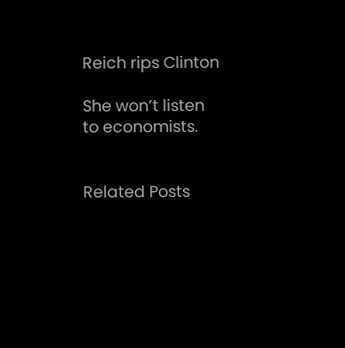Reich rips Clinton

She won’t listen to economists.


Related Posts